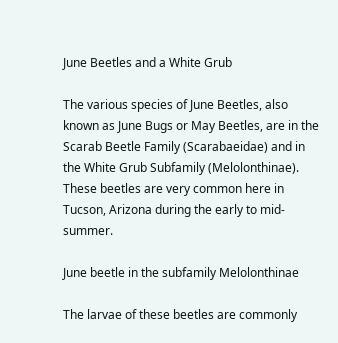June Beetles and a White Grub

The various species of June Beetles, also known as June Bugs or May Beetles, are in the Scarab Beetle Family (Scarabaeidae) and in the White Grub Subfamily (Melolonthinae). These beetles are very common here in Tucson, Arizona during the early to mid-summer.

June beetle in the subfamily Melolonthinae

The larvae of these beetles are commonly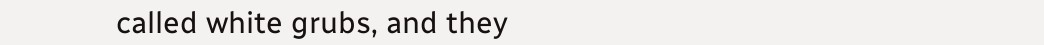called white grubs, and they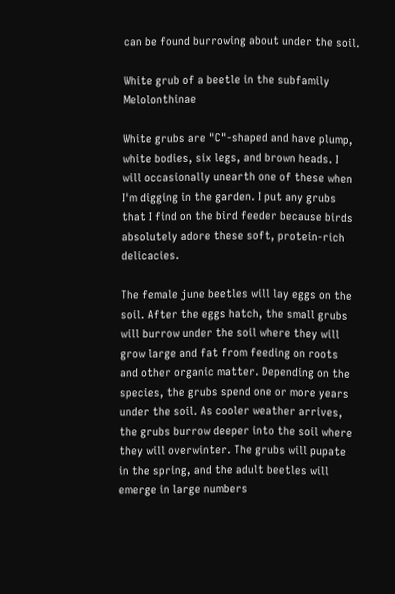can be found burrowing about under the soil.

White grub of a beetle in the subfamily Melolonthinae

White grubs are "C"-shaped and have plump, white bodies, six legs, and brown heads. I will occasionally unearth one of these when I'm digging in the garden. I put any grubs that I find on the bird feeder because birds absolutely adore these soft, protein-rich delicacies.

The female june beetles will lay eggs on the soil. After the eggs hatch, the small grubs will burrow under the soil where they will grow large and fat from feeding on roots and other organic matter. Depending on the species, the grubs spend one or more years under the soil. As cooler weather arrives, the grubs burrow deeper into the soil where they will overwinter. The grubs will pupate in the spring, and the adult beetles will emerge in large numbers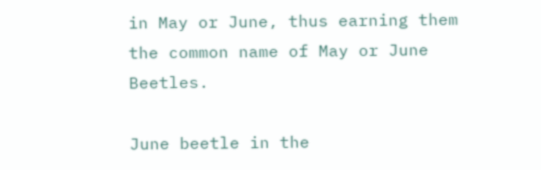in May or June, thus earning them the common name of May or June Beetles.

June beetle in the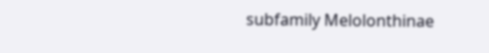subfamily Melolonthinae